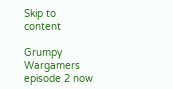Skip to content

Grumpy Wargamers episode 2 now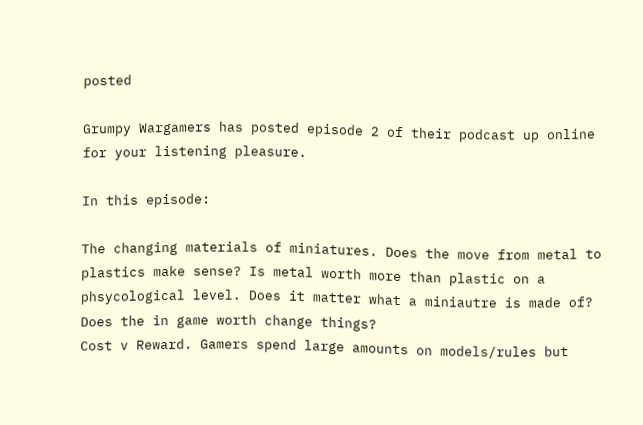posted

Grumpy Wargamers has posted episode 2 of their podcast up online for your listening pleasure.

In this episode:

The changing materials of miniatures. Does the move from metal to plastics make sense? Is metal worth more than plastic on a phsycological level. Does it matter what a miniautre is made of? Does the in game worth change things?
Cost v Reward. Gamers spend large amounts on models/rules but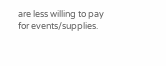are less willing to pay for events/supplies.